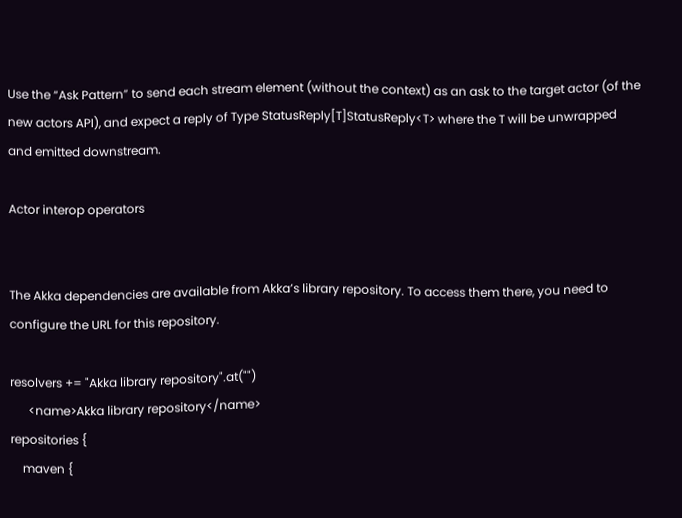Use the “Ask Pattern” to send each stream element (without the context) as an ask to the target actor (of the new actors API), and expect a reply of Type StatusReply[T]StatusReply<T> where the T will be unwrapped and emitted downstream.

Actor interop operators


The Akka dependencies are available from Akka’s library repository. To access them there, you need to configure the URL for this repository.

resolvers += "Akka library repository".at("")
      <name>Akka library repository</name>
repositories {
    maven {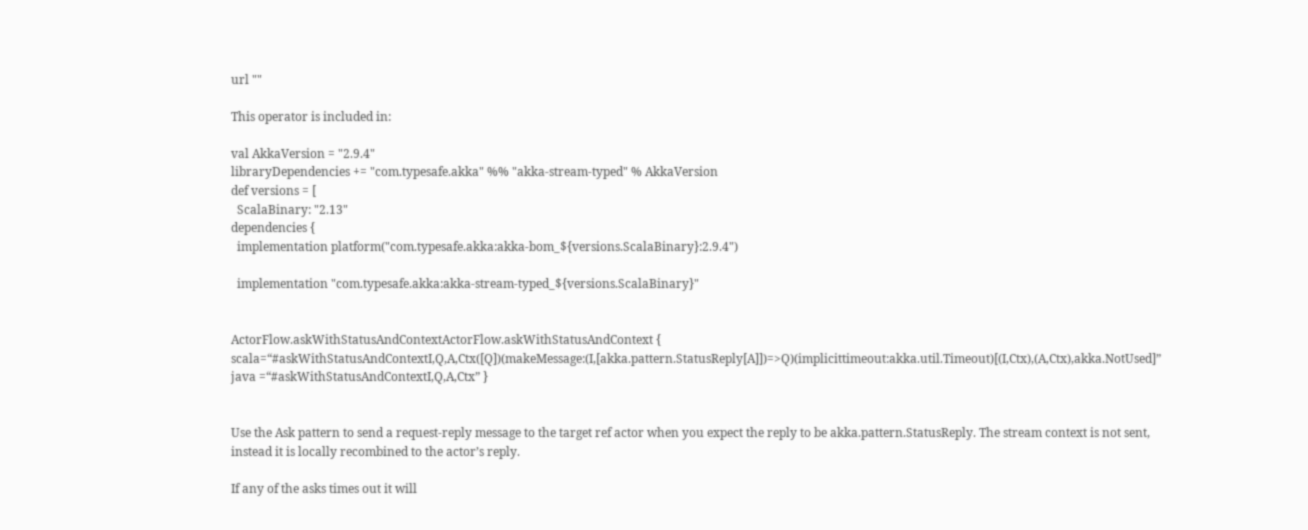url ""

This operator is included in:

val AkkaVersion = "2.9.4"
libraryDependencies += "com.typesafe.akka" %% "akka-stream-typed" % AkkaVersion
def versions = [
  ScalaBinary: "2.13"
dependencies {
  implementation platform("com.typesafe.akka:akka-bom_${versions.ScalaBinary}:2.9.4")

  implementation "com.typesafe.akka:akka-stream-typed_${versions.ScalaBinary}"


ActorFlow.askWithStatusAndContextActorFlow.askWithStatusAndContext { scala=“#askWithStatusAndContextI,Q,A,Ctx([Q])(makeMessage:(I,[akka.pattern.StatusReply[A]])=>Q)(implicittimeout:akka.util.Timeout)[(I,Ctx),(A,Ctx),akka.NotUsed]” java =“#askWithStatusAndContextI,Q,A,Ctx” }


Use the Ask pattern to send a request-reply message to the target ref actor when you expect the reply to be akka.pattern.StatusReply. The stream context is not sent, instead it is locally recombined to the actor’s reply.

If any of the asks times out it will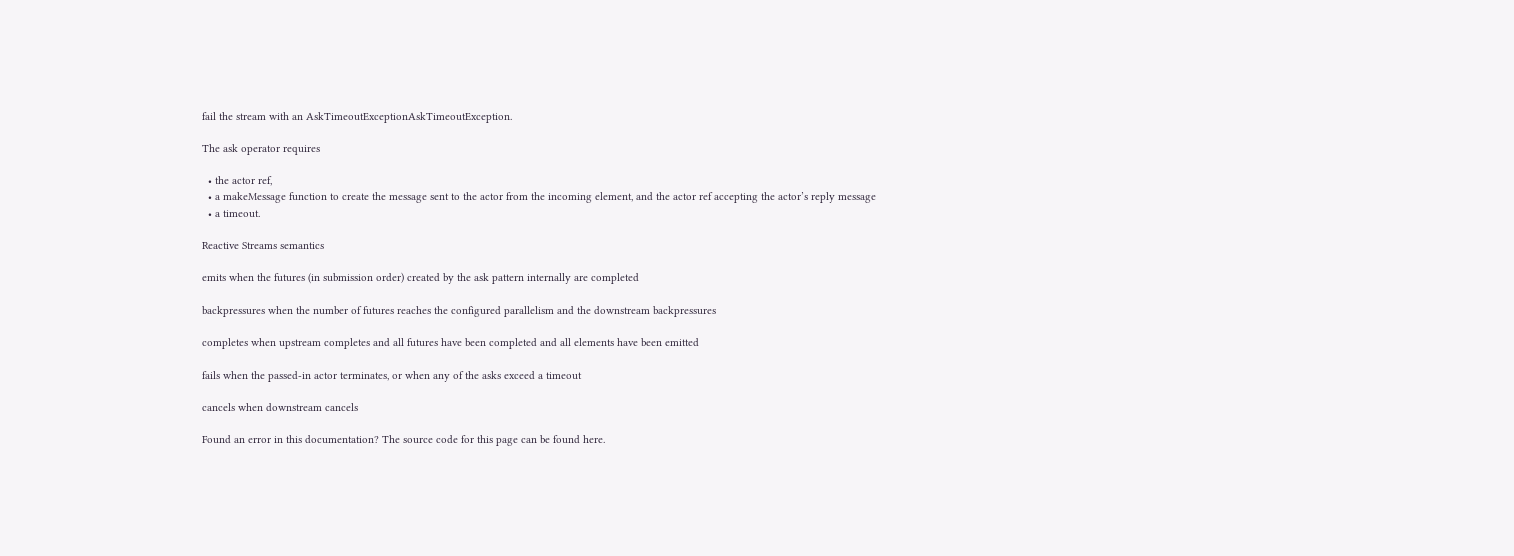fail the stream with an AskTimeoutExceptionAskTimeoutException.

The ask operator requires

  • the actor ref,
  • a makeMessage function to create the message sent to the actor from the incoming element, and the actor ref accepting the actor’s reply message
  • a timeout.

Reactive Streams semantics

emits when the futures (in submission order) created by the ask pattern internally are completed

backpressures when the number of futures reaches the configured parallelism and the downstream backpressures

completes when upstream completes and all futures have been completed and all elements have been emitted

fails when the passed-in actor terminates, or when any of the asks exceed a timeout

cancels when downstream cancels

Found an error in this documentation? The source code for this page can be found here.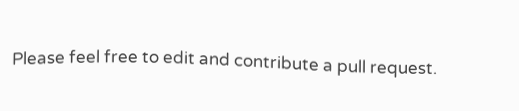Please feel free to edit and contribute a pull request.